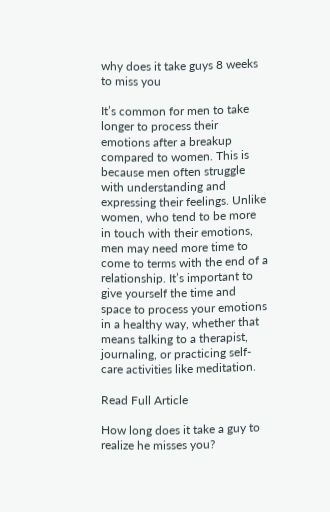why does it take guys 8 weeks to miss you

It’s common for men to take longer to process their emotions after a breakup compared to women. This is because men often struggle with understanding and expressing their feelings. Unlike women, who tend to be more in touch with their emotions, men may need more time to come to terms with the end of a relationship. It’s important to give yourself the time and space to process your emotions in a healthy way, whether that means talking to a therapist, journaling, or practicing self-care activities like meditation.

Read Full Article

How long does it take a guy to realize he misses you?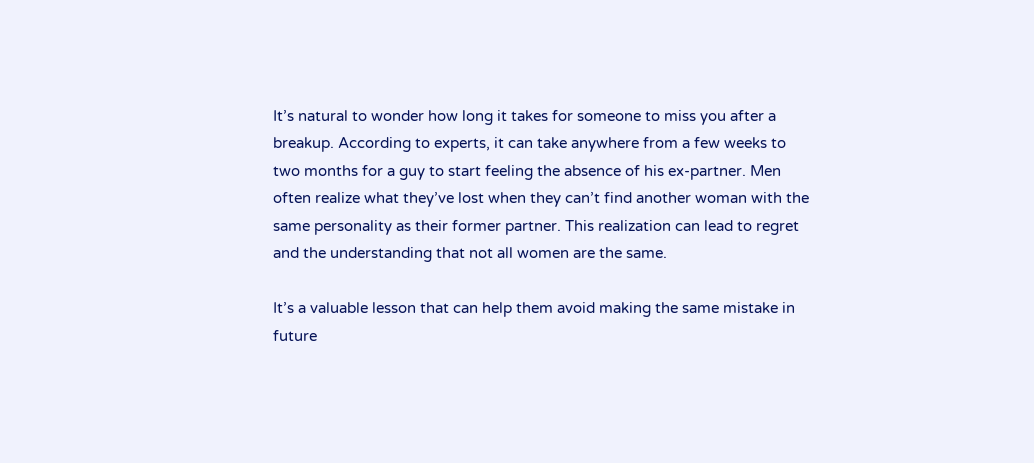It’s natural to wonder how long it takes for someone to miss you after a breakup. According to experts, it can take anywhere from a few weeks to two months for a guy to start feeling the absence of his ex-partner. Men often realize what they’ve lost when they can’t find another woman with the same personality as their former partner. This realization can lead to regret and the understanding that not all women are the same.

It’s a valuable lesson that can help them avoid making the same mistake in future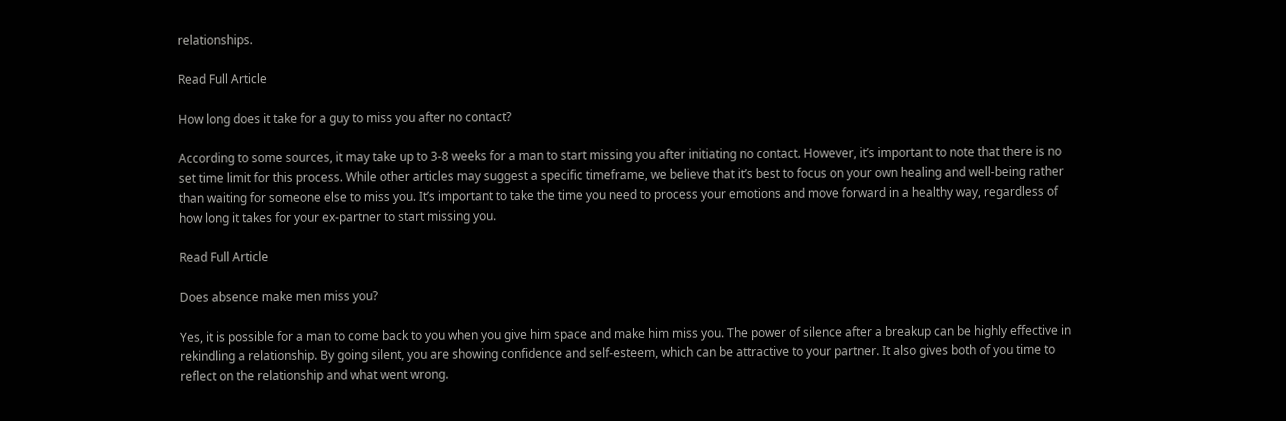relationships.

Read Full Article

How long does it take for a guy to miss you after no contact?

According to some sources, it may take up to 3-8 weeks for a man to start missing you after initiating no contact. However, it’s important to note that there is no set time limit for this process. While other articles may suggest a specific timeframe, we believe that it’s best to focus on your own healing and well-being rather than waiting for someone else to miss you. It’s important to take the time you need to process your emotions and move forward in a healthy way, regardless of how long it takes for your ex-partner to start missing you.

Read Full Article

Does absence make men miss you?

Yes, it is possible for a man to come back to you when you give him space and make him miss you. The power of silence after a breakup can be highly effective in rekindling a relationship. By going silent, you are showing confidence and self-esteem, which can be attractive to your partner. It also gives both of you time to reflect on the relationship and what went wrong.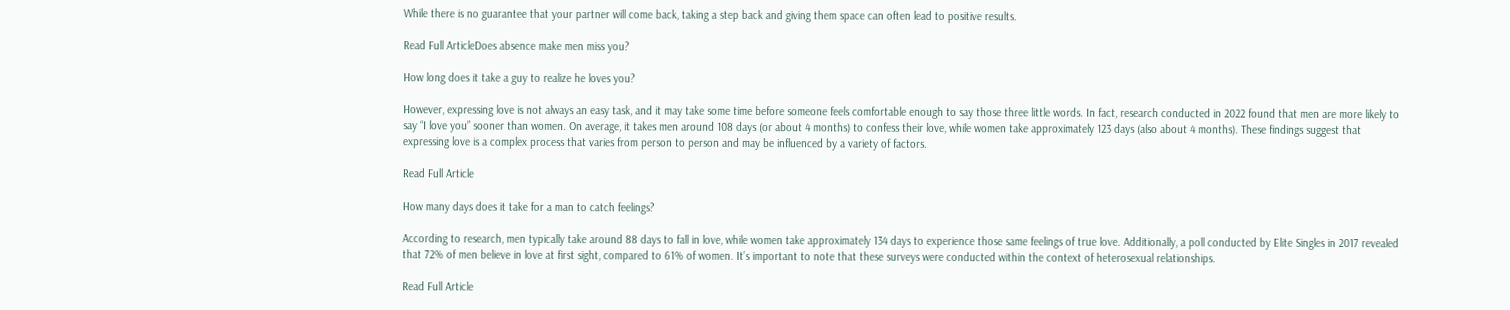While there is no guarantee that your partner will come back, taking a step back and giving them space can often lead to positive results.

Read Full ArticleDoes absence make men miss you?

How long does it take a guy to realize he loves you?

However, expressing love is not always an easy task, and it may take some time before someone feels comfortable enough to say those three little words. In fact, research conducted in 2022 found that men are more likely to say “I love you” sooner than women. On average, it takes men around 108 days (or about 4 months) to confess their love, while women take approximately 123 days (also about 4 months). These findings suggest that expressing love is a complex process that varies from person to person and may be influenced by a variety of factors.

Read Full Article

How many days does it take for a man to catch feelings?

According to research, men typically take around 88 days to fall in love, while women take approximately 134 days to experience those same feelings of true love. Additionally, a poll conducted by Elite Singles in 2017 revealed that 72% of men believe in love at first sight, compared to 61% of women. It’s important to note that these surveys were conducted within the context of heterosexual relationships.

Read Full Article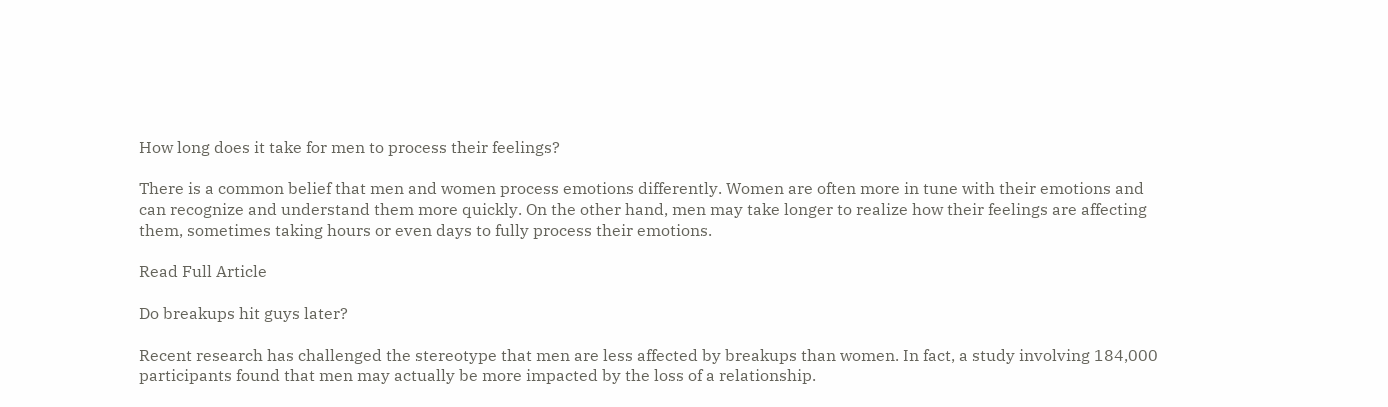How long does it take for men to process their feelings?

There is a common belief that men and women process emotions differently. Women are often more in tune with their emotions and can recognize and understand them more quickly. On the other hand, men may take longer to realize how their feelings are affecting them, sometimes taking hours or even days to fully process their emotions.

Read Full Article

Do breakups hit guys later?

Recent research has challenged the stereotype that men are less affected by breakups than women. In fact, a study involving 184,000 participants found that men may actually be more impacted by the loss of a relationship.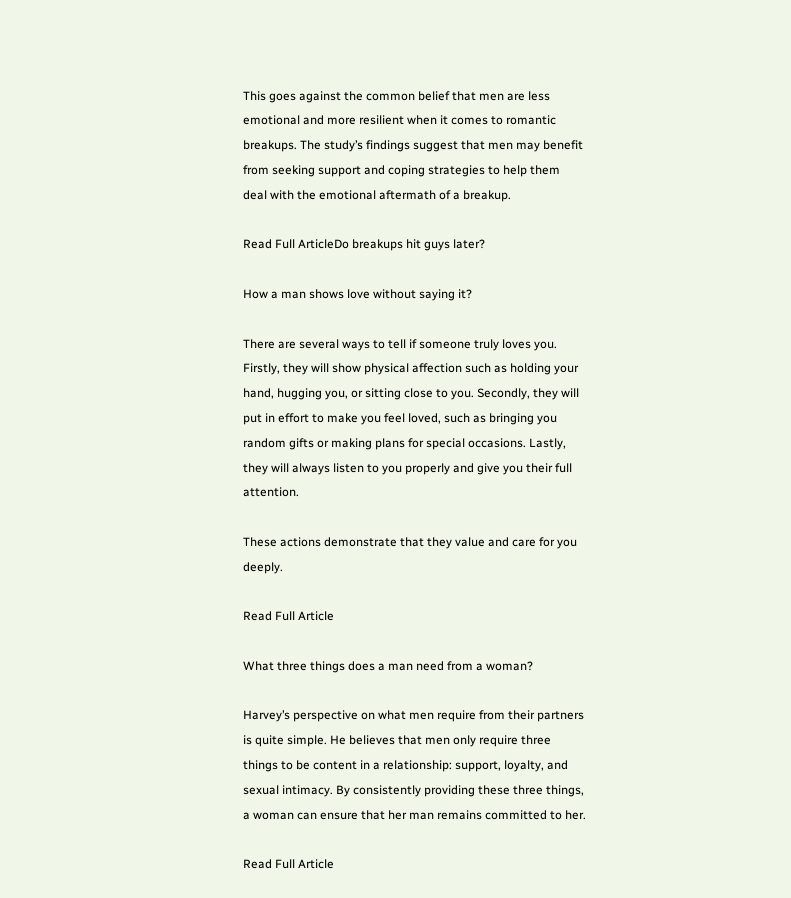This goes against the common belief that men are less emotional and more resilient when it comes to romantic breakups. The study’s findings suggest that men may benefit from seeking support and coping strategies to help them deal with the emotional aftermath of a breakup.

Read Full ArticleDo breakups hit guys later?

How a man shows love without saying it?

There are several ways to tell if someone truly loves you. Firstly, they will show physical affection such as holding your hand, hugging you, or sitting close to you. Secondly, they will put in effort to make you feel loved, such as bringing you random gifts or making plans for special occasions. Lastly, they will always listen to you properly and give you their full attention.

These actions demonstrate that they value and care for you deeply.

Read Full Article

What three things does a man need from a woman?

Harvey’s perspective on what men require from their partners is quite simple. He believes that men only require three things to be content in a relationship: support, loyalty, and sexual intimacy. By consistently providing these three things, a woman can ensure that her man remains committed to her.

Read Full Article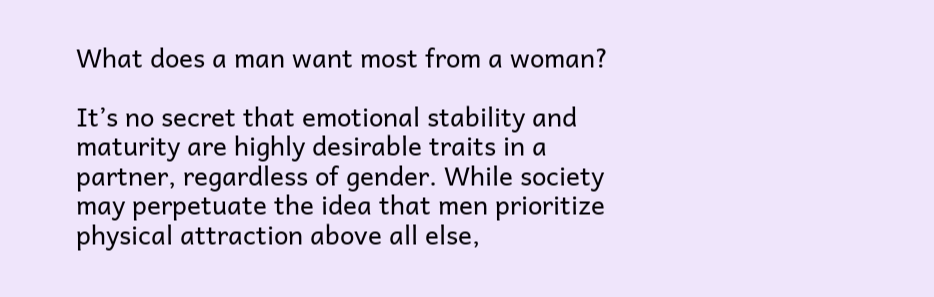What does a man want most from a woman?

It’s no secret that emotional stability and maturity are highly desirable traits in a partner, regardless of gender. While society may perpetuate the idea that men prioritize physical attraction above all else,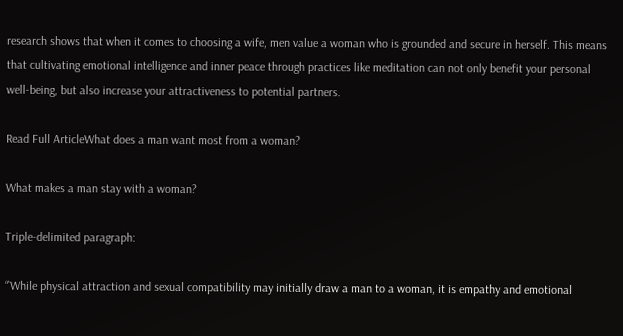research shows that when it comes to choosing a wife, men value a woman who is grounded and secure in herself. This means that cultivating emotional intelligence and inner peace through practices like meditation can not only benefit your personal well-being, but also increase your attractiveness to potential partners.

Read Full ArticleWhat does a man want most from a woman?

What makes a man stay with a woman?

Triple-delimited paragraph:

“`While physical attraction and sexual compatibility may initially draw a man to a woman, it is empathy and emotional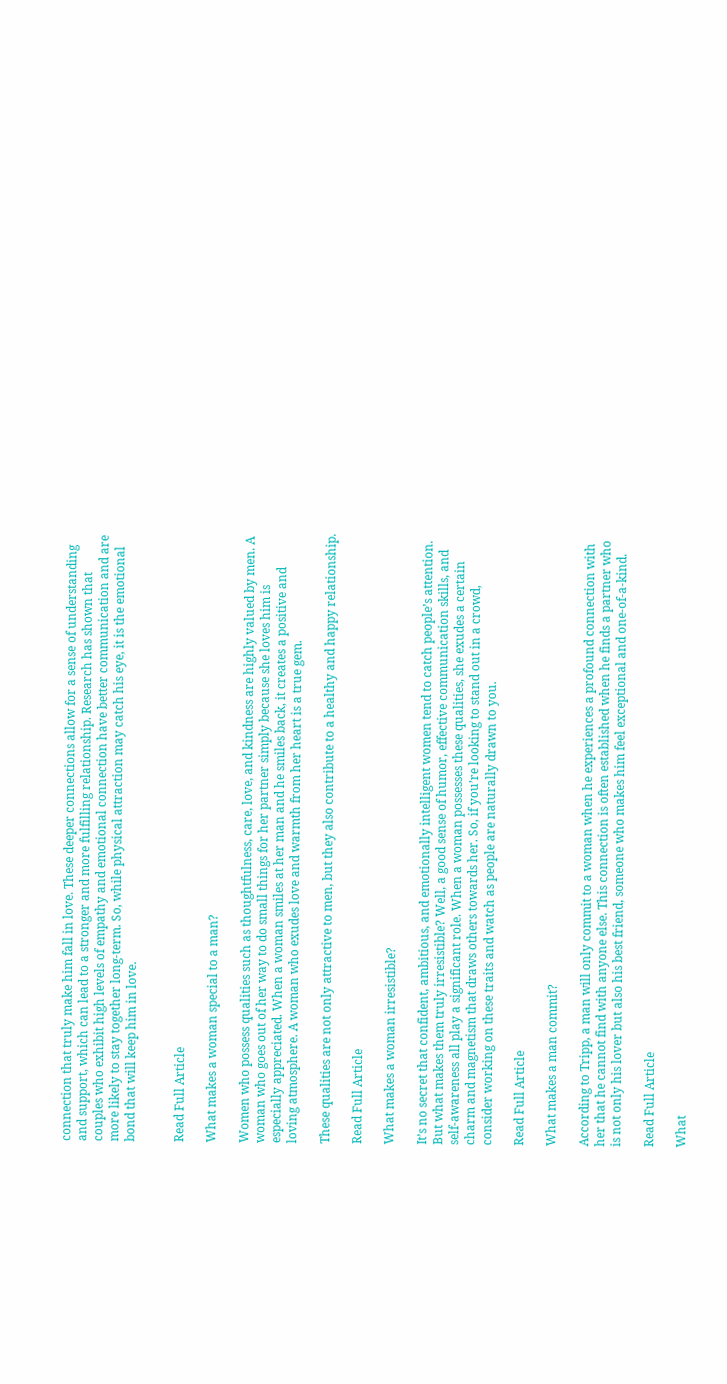connection that truly make him fall in love. These deeper connections allow for a sense of understanding and support, which can lead to a stronger and more fulfilling relationship. Research has shown that couples who exhibit high levels of empathy and emotional connection have better communication and are more likely to stay together long-term. So, while physical attraction may catch his eye, it is the emotional bond that will keep him in love.


Read Full Article

What makes a woman special to a man?

Women who possess qualities such as thoughtfulness, care, love, and kindness are highly valued by men. A woman who goes out of her way to do small things for her partner simply because she loves him is especially appreciated. When a woman smiles at her man and he smiles back, it creates a positive and loving atmosphere. A woman who exudes love and warmth from her heart is a true gem.

These qualities are not only attractive to men, but they also contribute to a healthy and happy relationship.

Read Full Article

What makes a woman irresistible?

It’s no secret that confident, ambitious, and emotionally intelligent women tend to catch people’s attention. But what makes them truly irresistible? Well, a good sense of humor, effective communication skills, and self-awareness all play a significant role. When a woman possesses these qualities, she exudes a certain charm and magnetism that draws others towards her. So, if you’re looking to stand out in a crowd, consider working on these traits and watch as people are naturally drawn to you.

Read Full Article

What makes a man commit?

According to Tripp, a man will only commit to a woman when he experiences a profound connection with her that he cannot find with anyone else. This connection is often established when he finds a partner who is not only his lover but also his best friend, someone who makes him feel exceptional and one-of-a-kind.

Read Full Article

What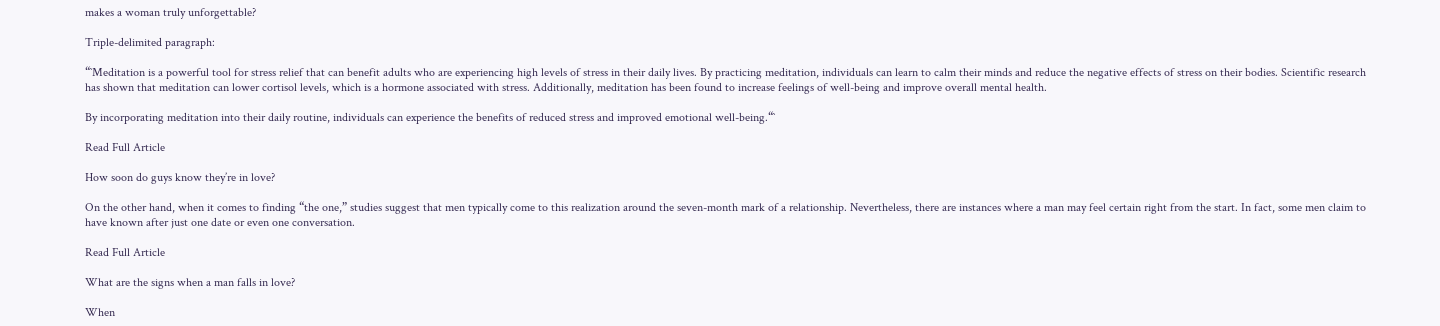makes a woman truly unforgettable?

Triple-delimited paragraph:

“`Meditation is a powerful tool for stress relief that can benefit adults who are experiencing high levels of stress in their daily lives. By practicing meditation, individuals can learn to calm their minds and reduce the negative effects of stress on their bodies. Scientific research has shown that meditation can lower cortisol levels, which is a hormone associated with stress. Additionally, meditation has been found to increase feelings of well-being and improve overall mental health.

By incorporating meditation into their daily routine, individuals can experience the benefits of reduced stress and improved emotional well-being.“`

Read Full Article

How soon do guys know they’re in love?

On the other hand, when it comes to finding “the one,” studies suggest that men typically come to this realization around the seven-month mark of a relationship. Nevertheless, there are instances where a man may feel certain right from the start. In fact, some men claim to have known after just one date or even one conversation.

Read Full Article

What are the signs when a man falls in love?

When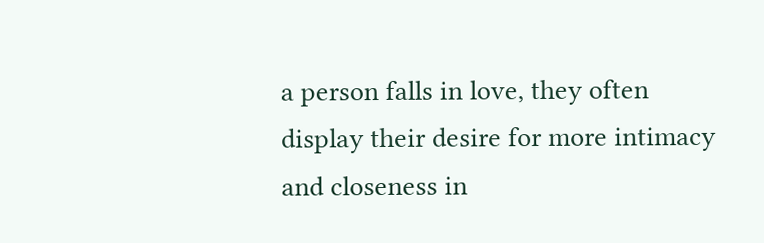a person falls in love, they often display their desire for more intimacy and closeness in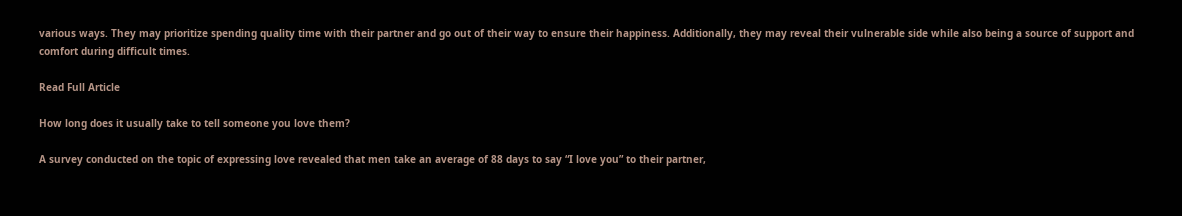various ways. They may prioritize spending quality time with their partner and go out of their way to ensure their happiness. Additionally, they may reveal their vulnerable side while also being a source of support and comfort during difficult times.

Read Full Article

How long does it usually take to tell someone you love them?

A survey conducted on the topic of expressing love revealed that men take an average of 88 days to say “I love you” to their partner,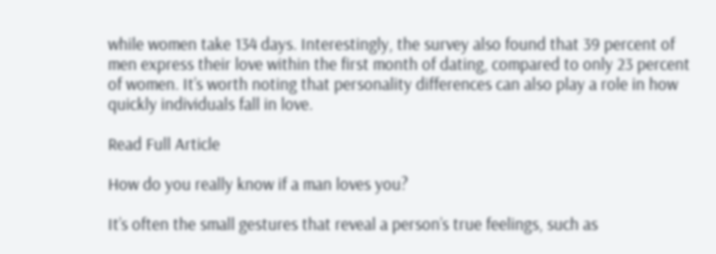while women take 134 days. Interestingly, the survey also found that 39 percent of men express their love within the first month of dating, compared to only 23 percent of women. It’s worth noting that personality differences can also play a role in how quickly individuals fall in love.

Read Full Article

How do you really know if a man loves you?

It’s often the small gestures that reveal a person’s true feelings, such as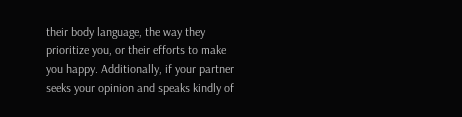their body language, the way they prioritize you, or their efforts to make you happy. Additionally, if your partner seeks your opinion and speaks kindly of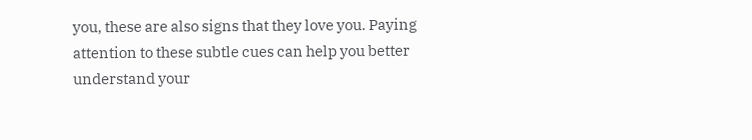you, these are also signs that they love you. Paying attention to these subtle cues can help you better understand your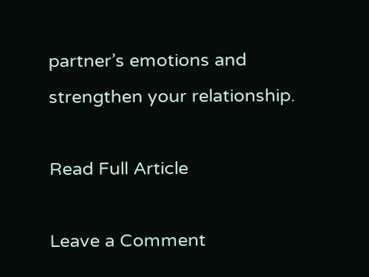partner’s emotions and strengthen your relationship.

Read Full Article

Leave a Comment